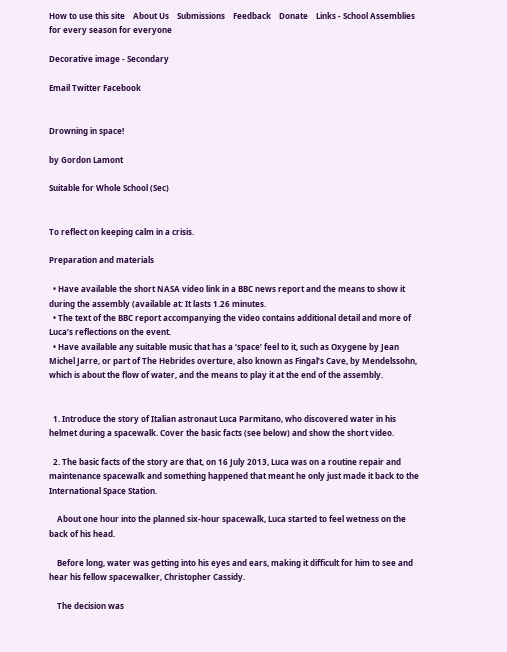How to use this site    About Us    Submissions    Feedback    Donate    Links - School Assemblies for every season for everyone

Decorative image - Secondary

Email Twitter Facebook


Drowning in space!

by Gordon Lamont

Suitable for Whole School (Sec)


To reflect on keeping calm in a crisis.

Preparation and materials

  • Have available the short NASA video link in a BBC news report and the means to show it during the assembly (available at: It lasts 1.26 minutes.
  • The text of the BBC report accompanying the video contains additional detail and more of Luca’s reflections on the event.
  • Have available any suitable music that has a ‘space’ feel to it, such as Oxygene by Jean Michel Jarre, or part of The Hebrides overture, also known as Fingal’s Cave, by Mendelssohn, which is about the flow of water, and the means to play it at the end of the assembly.


  1. Introduce the story of Italian astronaut Luca Parmitano, who discovered water in his helmet during a spacewalk. Cover the basic facts (see below) and show the short video.

  2. The basic facts of the story are that, on 16 July 2013, Luca was on a routine repair and maintenance spacewalk and something happened that meant he only just made it back to the International Space Station.

    About one hour into the planned six-hour spacewalk, Luca started to feel wetness on the back of his head.

    Before long, water was getting into his eyes and ears, making it difficult for him to see and hear his fellow spacewalker, Christopher Cassidy.

    The decision was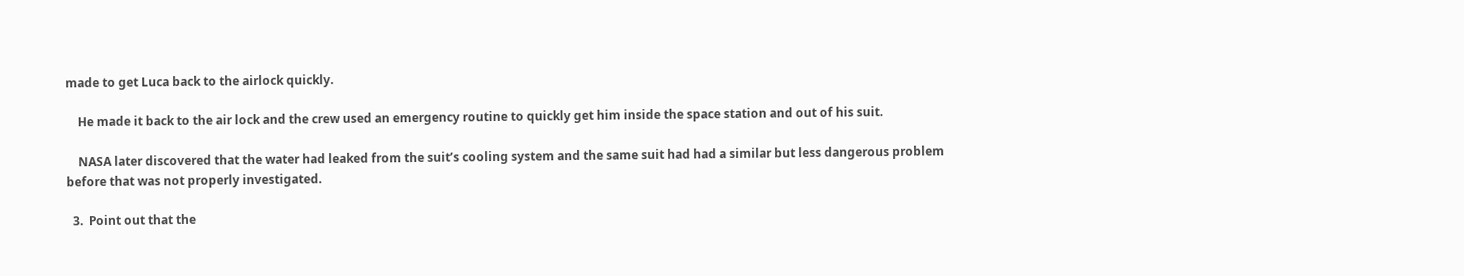made to get Luca back to the airlock quickly.

    He made it back to the air lock and the crew used an emergency routine to quickly get him inside the space station and out of his suit.

    NASA later discovered that the water had leaked from the suit’s cooling system and the same suit had had a similar but less dangerous problem before that was not properly investigated.

  3.  Point out that the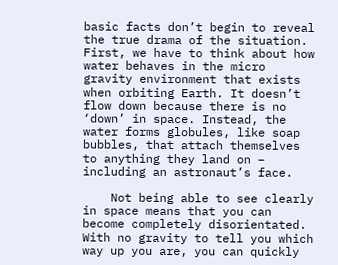basic facts don’t begin to reveal the true drama of the situation. First, we have to think about how water behaves in the micro gravity environment that exists when orbiting Earth. It doesn’t flow down because there is no ‘down’ in space. Instead, the water forms globules, like soap bubbles, that attach themselves to anything they land on – including an astronaut’s face.

    Not being able to see clearly in space means that you can become completely disorientated. With no gravity to tell you which way up you are, you can quickly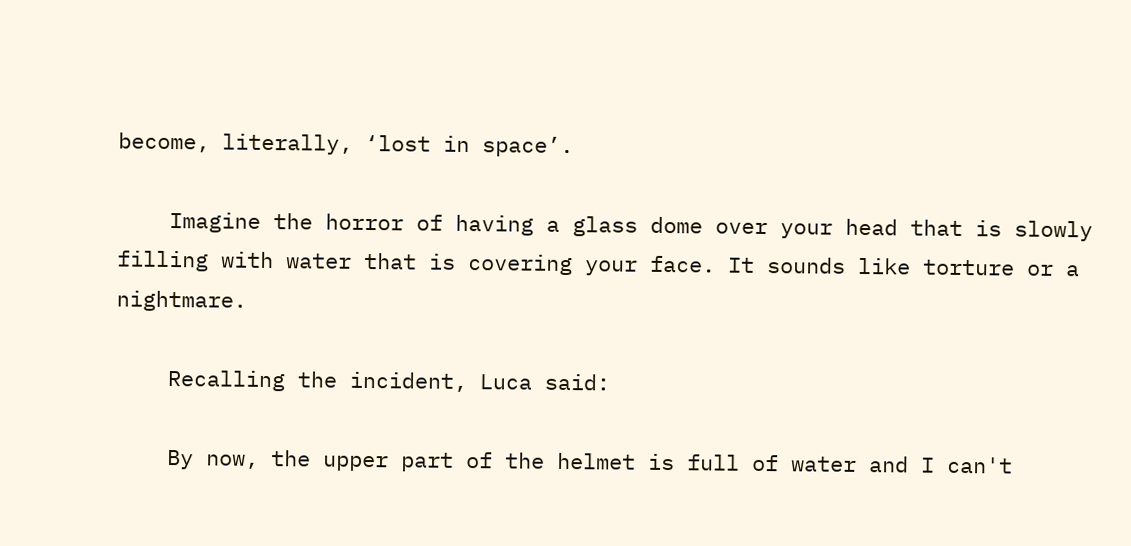become, literally, ‘lost in space’.

    Imagine the horror of having a glass dome over your head that is slowly filling with water that is covering your face. It sounds like torture or a nightmare.

    Recalling the incident, Luca said:

    By now, the upper part of the helmet is full of water and I can't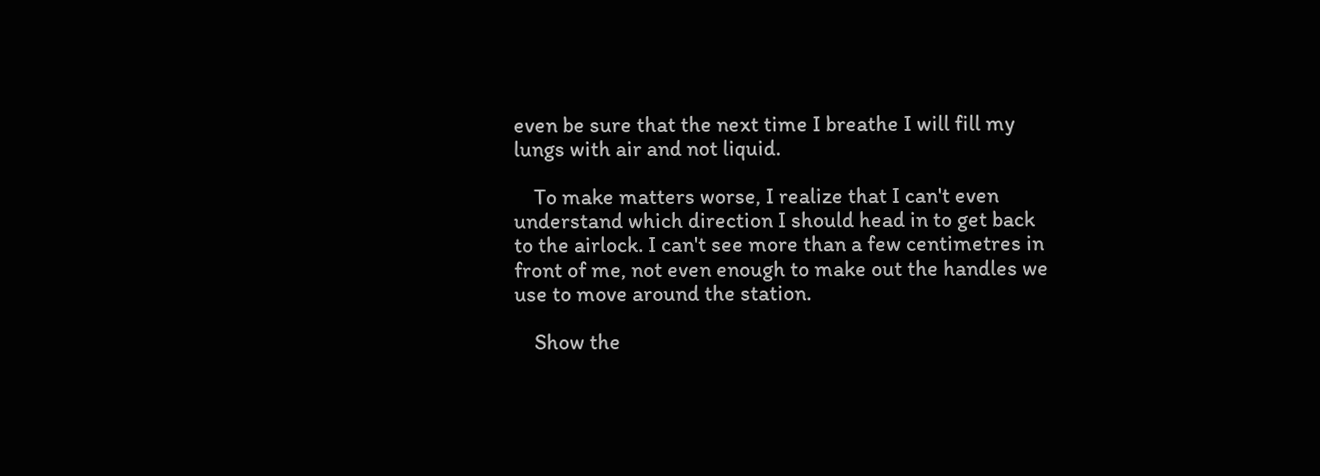even be sure that the next time I breathe I will fill my lungs with air and not liquid.

    To make matters worse, I realize that I can't even understand which direction I should head in to get back to the airlock. I can't see more than a few centimetres in front of me, not even enough to make out the handles we use to move around the station.

    Show the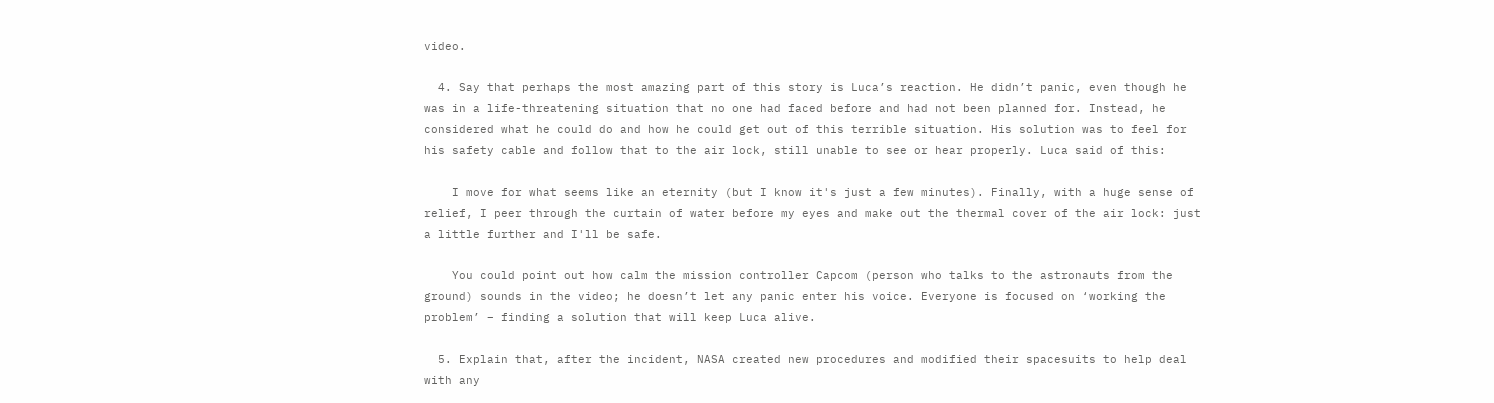video.

  4. Say that perhaps the most amazing part of this story is Luca’s reaction. He didn’t panic, even though he was in a life-threatening situation that no one had faced before and had not been planned for. Instead, he considered what he could do and how he could get out of this terrible situation. His solution was to feel for his safety cable and follow that to the air lock, still unable to see or hear properly. Luca said of this:

    I move for what seems like an eternity (but I know it's just a few minutes). Finally, with a huge sense of relief, I peer through the curtain of water before my eyes and make out the thermal cover of the air lock: just a little further and I'll be safe.

    You could point out how calm the mission controller Capcom (person who talks to the astronauts from the ground) sounds in the video; he doesn’t let any panic enter his voice. Everyone is focused on ‘working the problem’ – finding a solution that will keep Luca alive.

  5. Explain that, after the incident, NASA created new procedures and modified their spacesuits to help deal with any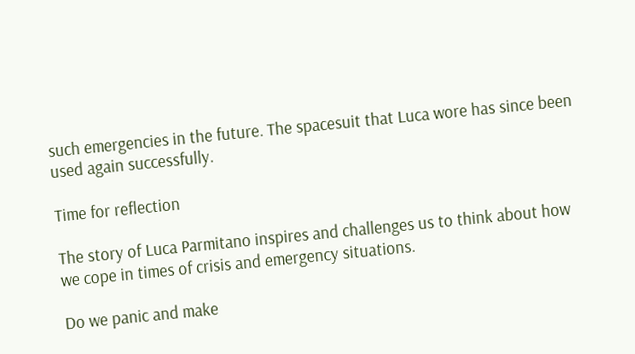such emergencies in the future. The spacesuit that Luca wore has since been used again successfully.

Time for reflection

The story of Luca Parmitano inspires and challenges us to think about how we cope in times of crisis and emergency situations.

Do we panic and make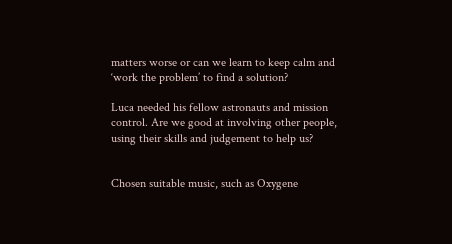matters worse or can we learn to keep calm and ‘work the problem’ to find a solution?

Luca needed his fellow astronauts and mission control. Are we good at involving other people, using their skills and judgement to help us?


Chosen suitable music, such as Oxygene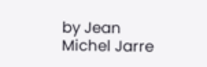by Jean Michel Jarre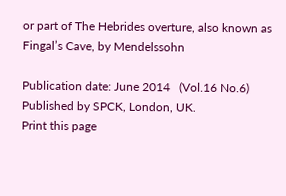or part of The Hebrides overture, also known as Fingal’s Cave, by Mendelssohn

Publication date: June 2014   (Vol.16 No.6)    Published by SPCK, London, UK.
Print this page